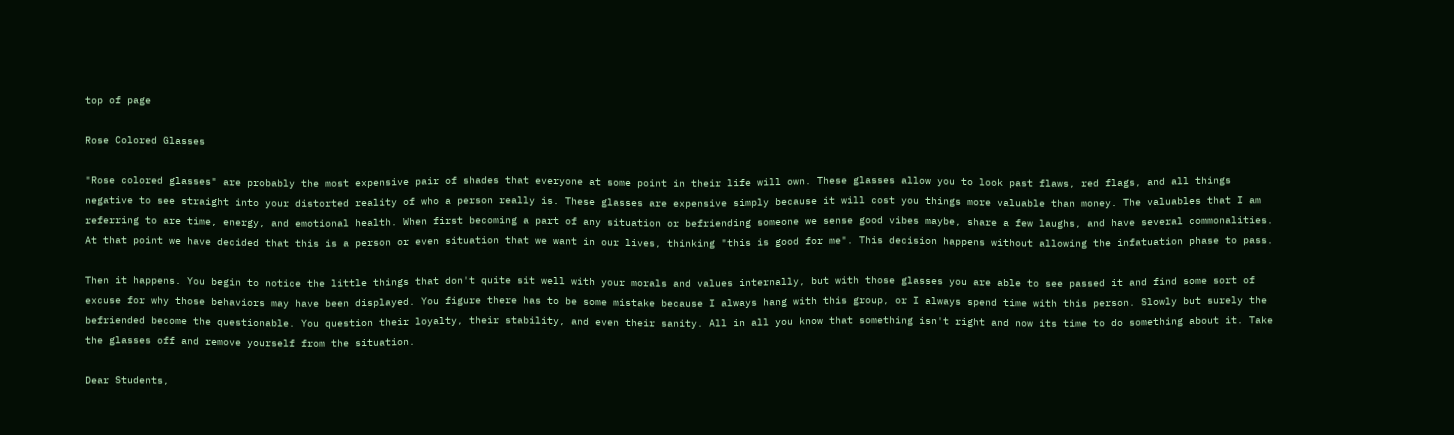top of page

Rose Colored Glasses

"Rose colored glasses" are probably the most expensive pair of shades that everyone at some point in their life will own. These glasses allow you to look past flaws, red flags, and all things negative to see straight into your distorted reality of who a person really is. These glasses are expensive simply because it will cost you things more valuable than money. The valuables that I am referring to are time, energy, and emotional health. When first becoming a part of any situation or befriending someone we sense good vibes maybe, share a few laughs, and have several commonalities. At that point we have decided that this is a person or even situation that we want in our lives, thinking "this is good for me". This decision happens without allowing the infatuation phase to pass.

Then it happens. You begin to notice the little things that don't quite sit well with your morals and values internally, but with those glasses you are able to see passed it and find some sort of excuse for why those behaviors may have been displayed. You figure there has to be some mistake because I always hang with this group, or I always spend time with this person. Slowly but surely the befriended become the questionable. You question their loyalty, their stability, and even their sanity. All in all you know that something isn't right and now its time to do something about it. Take the glasses off and remove yourself from the situation.

Dear Students,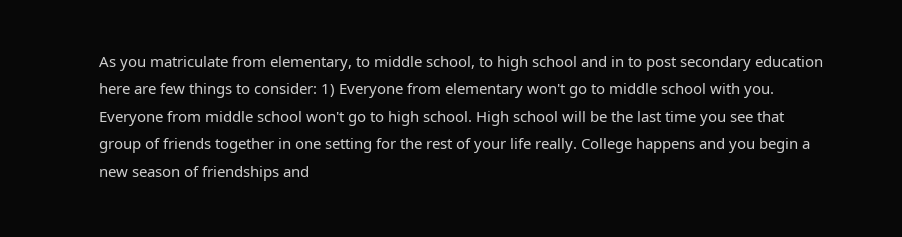As you matriculate from elementary, to middle school, to high school and in to post secondary education here are few things to consider: 1) Everyone from elementary won't go to middle school with you. Everyone from middle school won't go to high school. High school will be the last time you see that group of friends together in one setting for the rest of your life really. College happens and you begin a new season of friendships and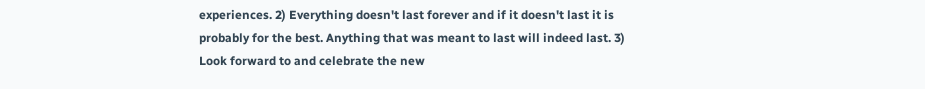experiences. 2) Everything doesn't last forever and if it doesn't last it is probably for the best. Anything that was meant to last will indeed last. 3) Look forward to and celebrate the new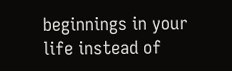beginnings in your life instead of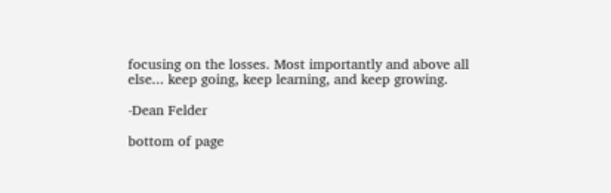focusing on the losses. Most importantly and above all else... keep going, keep learning, and keep growing.

-Dean Felder

bottom of page